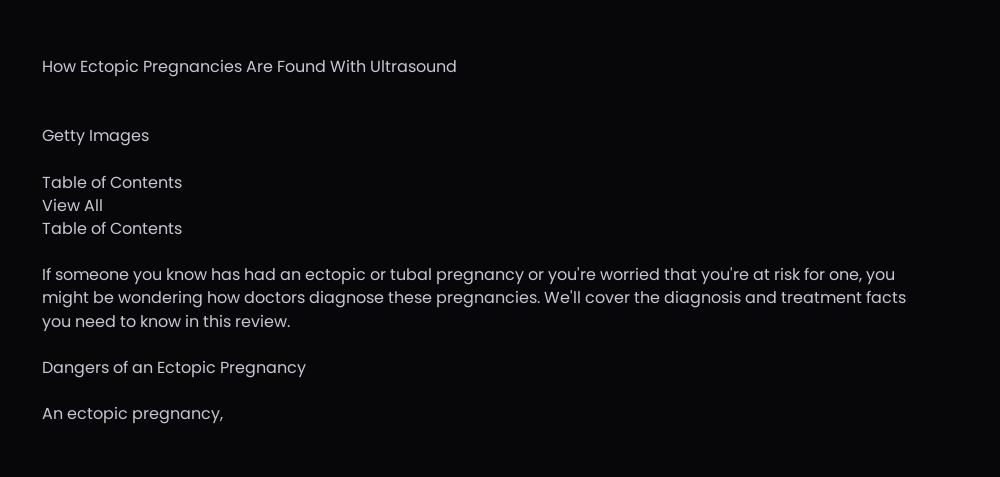How Ectopic Pregnancies Are Found With Ultrasound


Getty Images

Table of Contents
View All
Table of Contents

If someone you know has had an ectopic or tubal pregnancy or you're worried that you're at risk for one, you might be wondering how doctors diagnose these pregnancies. We'll cover the diagnosis and treatment facts you need to know in this review.

Dangers of an Ectopic Pregnancy

An ectopic pregnancy,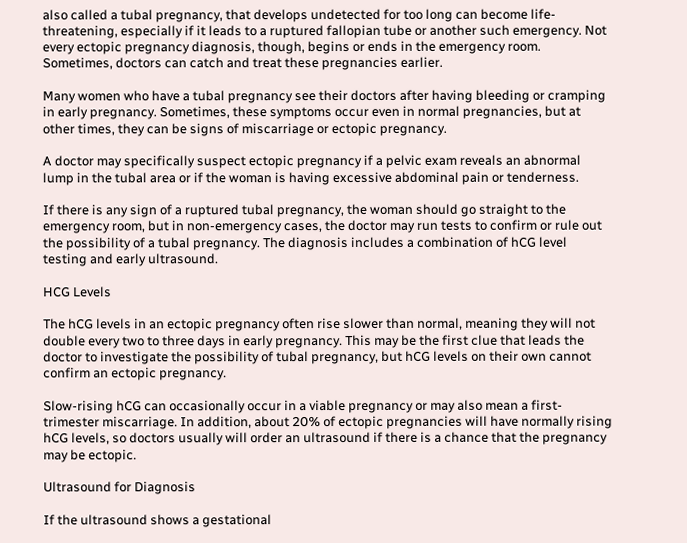also called a tubal pregnancy, that develops undetected for too long can become life-threatening, especially if it leads to a ruptured fallopian tube or another such emergency. Not every ectopic pregnancy diagnosis, though, begins or ends in the emergency room. Sometimes, doctors can catch and treat these pregnancies earlier.

Many women who have a tubal pregnancy see their doctors after having bleeding or cramping in early pregnancy. Sometimes, these symptoms occur even in normal pregnancies, but at other times, they can be signs of miscarriage or ectopic pregnancy.

A doctor may specifically suspect ectopic pregnancy if a pelvic exam reveals an abnormal lump in the tubal area or if the woman is having excessive abdominal pain or tenderness.

If there is any sign of a ruptured tubal pregnancy, the woman should go straight to the emergency room, but in non-emergency cases, the doctor may run tests to confirm or rule out the possibility of a tubal pregnancy. The diagnosis includes a combination of hCG level testing and early ultrasound.

HCG Levels

The hCG levels in an ectopic pregnancy often rise slower than normal, meaning they will not double every two to three days in early pregnancy. This may be the first clue that leads the doctor to investigate the possibility of tubal pregnancy, but hCG levels on their own cannot confirm an ectopic pregnancy.

Slow-rising hCG can occasionally occur in a viable pregnancy or may also mean a first-trimester miscarriage. In addition, about 20% of ectopic pregnancies will have normally rising hCG levels, so doctors usually will order an ultrasound if there is a chance that the pregnancy may be ectopic.

Ultrasound for Diagnosis

If the ultrasound shows a gestational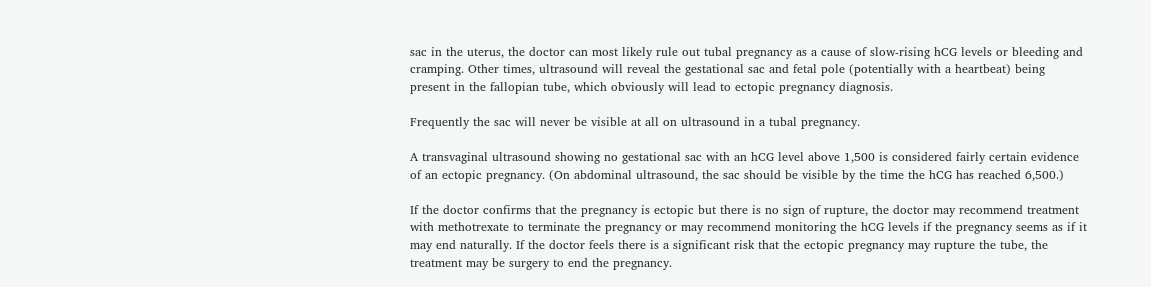sac in the uterus, the doctor can most likely rule out tubal pregnancy as a cause of slow-rising hCG levels or bleeding and cramping. Other times, ultrasound will reveal the gestational sac and fetal pole (potentially with a heartbeat) being present in the fallopian tube, which obviously will lead to ectopic pregnancy diagnosis.

Frequently the sac will never be visible at all on ultrasound in a tubal pregnancy.

A transvaginal ultrasound showing no gestational sac with an hCG level above 1,500 is considered fairly certain evidence of an ectopic pregnancy. (On abdominal ultrasound, the sac should be visible by the time the hCG has reached 6,500.)

If the doctor confirms that the pregnancy is ectopic but there is no sign of rupture, the doctor may recommend treatment with methotrexate to terminate the pregnancy or may recommend monitoring the hCG levels if the pregnancy seems as if it may end naturally. If the doctor feels there is a significant risk that the ectopic pregnancy may rupture the tube, the treatment may be surgery to end the pregnancy.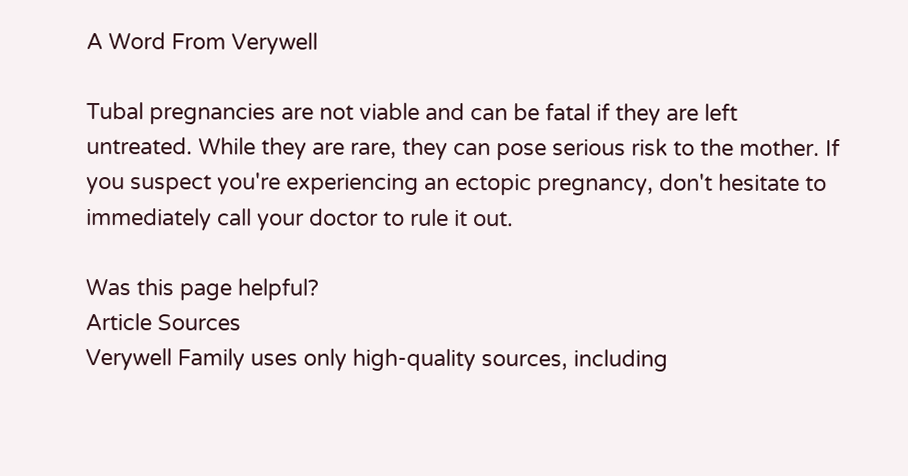A Word From Verywell

Tubal pregnancies are not viable and can be fatal if they are left untreated. While they are rare, they can pose serious risk to the mother. If you suspect you're experiencing an ectopic pregnancy, don't hesitate to immediately call your doctor to rule it out.

Was this page helpful?
Article Sources
Verywell Family uses only high-quality sources, including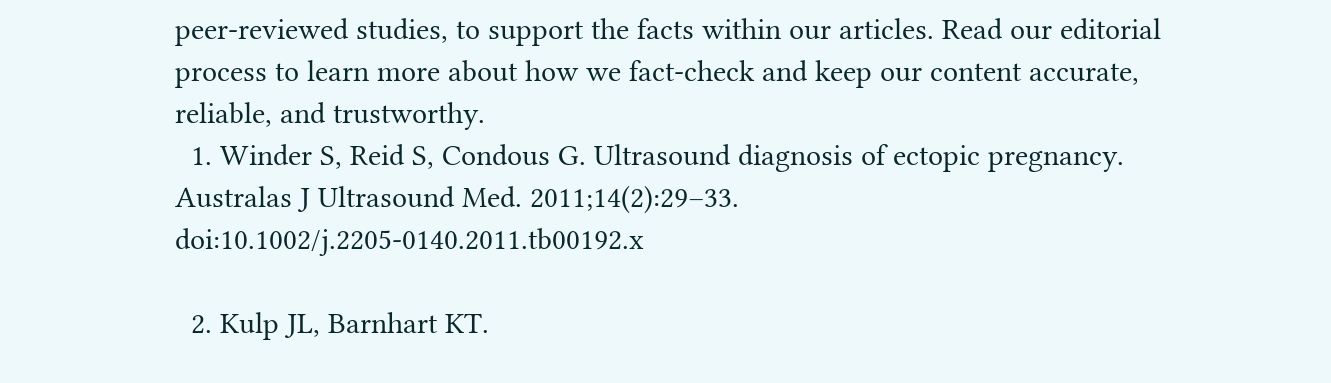peer-reviewed studies, to support the facts within our articles. Read our editorial process to learn more about how we fact-check and keep our content accurate, reliable, and trustworthy.
  1. Winder S, Reid S, Condous G. Ultrasound diagnosis of ectopic pregnancy. Australas J Ultrasound Med. 2011;14(2):29–33. doi:10.1002/j.2205-0140.2011.tb00192.x

  2. Kulp JL, Barnhart KT.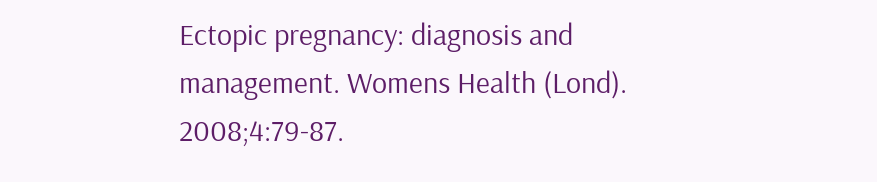Ectopic pregnancy: diagnosis and management. Womens Health (Lond). 2008;4:79-87.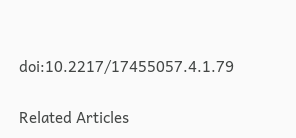doi:10.2217/17455057.4.1.79

Related Articles